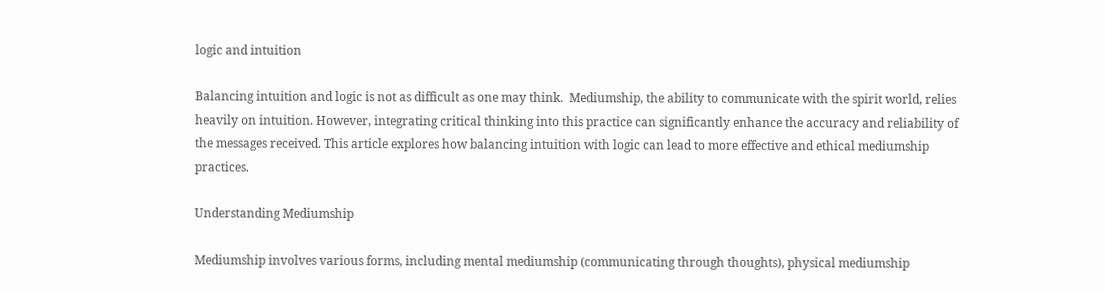logic and intuition

Balancing intuition and logic is not as difficult as one may think.  Mediumship, the ability to communicate with the spirit world, relies heavily on intuition. However, integrating critical thinking into this practice can significantly enhance the accuracy and reliability of the messages received. This article explores how balancing intuition with logic can lead to more effective and ethical mediumship practices.

Understanding Mediumship

Mediumship involves various forms, including mental mediumship (communicating through thoughts), physical mediumship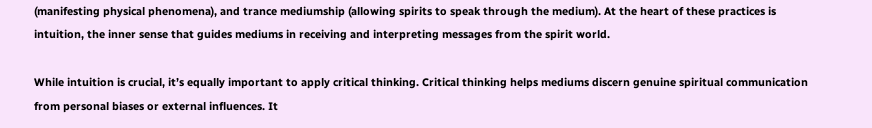(manifesting physical phenomena), and trance mediumship (allowing spirits to speak through the medium). At the heart of these practices is intuition, the inner sense that guides mediums in receiving and interpreting messages from the spirit world.

While intuition is crucial, it’s equally important to apply critical thinking. Critical thinking helps mediums discern genuine spiritual communication from personal biases or external influences. It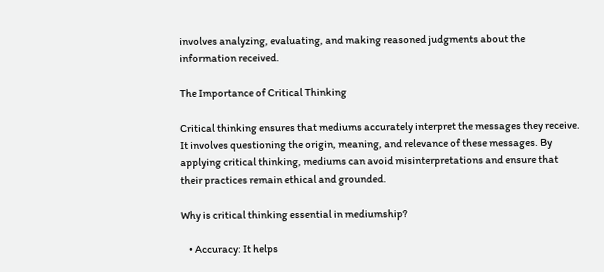involves analyzing, evaluating, and making reasoned judgments about the information received.

The Importance of Critical Thinking

Critical thinking ensures that mediums accurately interpret the messages they receive. It involves questioning the origin, meaning, and relevance of these messages. By applying critical thinking, mediums can avoid misinterpretations and ensure that their practices remain ethical and grounded.

Why is critical thinking essential in mediumship?

    • Accuracy: It helps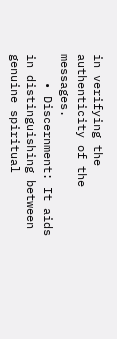in verifying the authenticity of the messages.
    • Discernment: It aids in distinguishing between genuine spiritual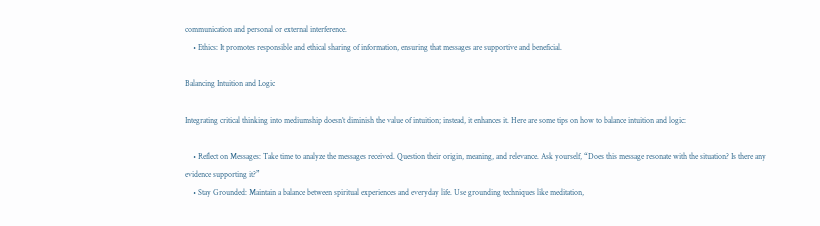communication and personal or external interference.
    • Ethics: It promotes responsible and ethical sharing of information, ensuring that messages are supportive and beneficial.

Balancing Intuition and Logic

Integrating critical thinking into mediumship doesn’t diminish the value of intuition; instead, it enhances it. Here are some tips on how to balance intuition and logic:

    • Reflect on Messages: Take time to analyze the messages received. Question their origin, meaning, and relevance. Ask yourself, “Does this message resonate with the situation? Is there any evidence supporting it?”
    • Stay Grounded: Maintain a balance between spiritual experiences and everyday life. Use grounding techniques like meditation,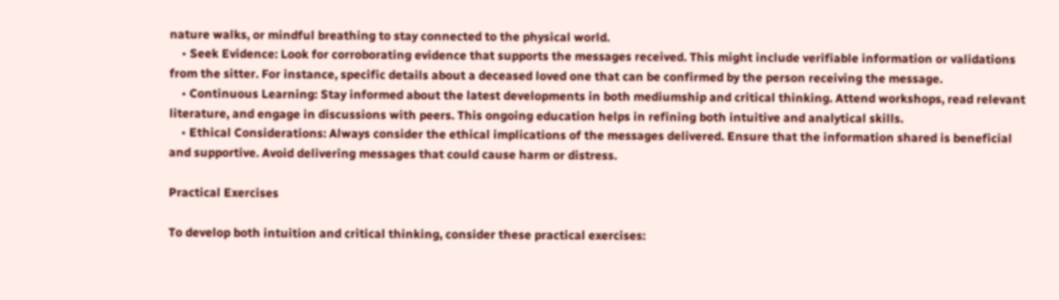nature walks, or mindful breathing to stay connected to the physical world.
    • Seek Evidence: Look for corroborating evidence that supports the messages received. This might include verifiable information or validations from the sitter. For instance, specific details about a deceased loved one that can be confirmed by the person receiving the message.
    • Continuous Learning: Stay informed about the latest developments in both mediumship and critical thinking. Attend workshops, read relevant literature, and engage in discussions with peers. This ongoing education helps in refining both intuitive and analytical skills.
    • Ethical Considerations: Always consider the ethical implications of the messages delivered. Ensure that the information shared is beneficial and supportive. Avoid delivering messages that could cause harm or distress.

Practical Exercises

To develop both intuition and critical thinking, consider these practical exercises: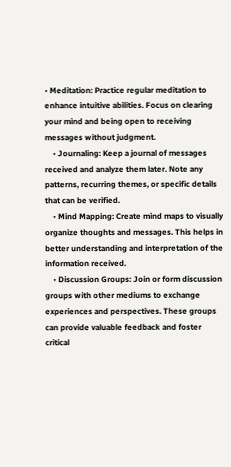• Meditation: Practice regular meditation to enhance intuitive abilities. Focus on clearing your mind and being open to receiving messages without judgment.
    • Journaling: Keep a journal of messages received and analyze them later. Note any patterns, recurring themes, or specific details that can be verified.
    • Mind Mapping: Create mind maps to visually organize thoughts and messages. This helps in better understanding and interpretation of the information received.
    • Discussion Groups: Join or form discussion groups with other mediums to exchange experiences and perspectives. These groups can provide valuable feedback and foster critical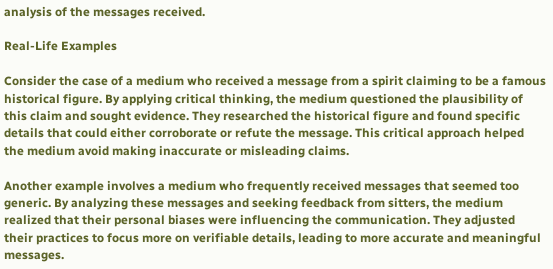analysis of the messages received.

Real-Life Examples

Consider the case of a medium who received a message from a spirit claiming to be a famous historical figure. By applying critical thinking, the medium questioned the plausibility of this claim and sought evidence. They researched the historical figure and found specific details that could either corroborate or refute the message. This critical approach helped the medium avoid making inaccurate or misleading claims.

Another example involves a medium who frequently received messages that seemed too generic. By analyzing these messages and seeking feedback from sitters, the medium realized that their personal biases were influencing the communication. They adjusted their practices to focus more on verifiable details, leading to more accurate and meaningful messages.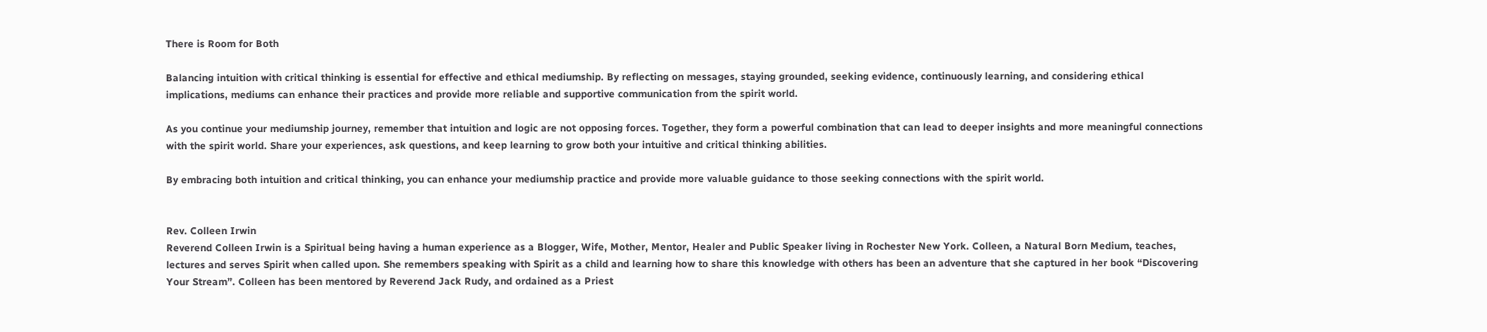There is Room for Both

Balancing intuition with critical thinking is essential for effective and ethical mediumship. By reflecting on messages, staying grounded, seeking evidence, continuously learning, and considering ethical implications, mediums can enhance their practices and provide more reliable and supportive communication from the spirit world.

As you continue your mediumship journey, remember that intuition and logic are not opposing forces. Together, they form a powerful combination that can lead to deeper insights and more meaningful connections with the spirit world. Share your experiences, ask questions, and keep learning to grow both your intuitive and critical thinking abilities.

By embracing both intuition and critical thinking, you can enhance your mediumship practice and provide more valuable guidance to those seeking connections with the spirit world.


Rev. Colleen Irwin
Reverend Colleen Irwin is a Spiritual being having a human experience as a Blogger, Wife, Mother, Mentor, Healer and Public Speaker living in Rochester New York. Colleen, a Natural Born Medium, teaches, lectures and serves Spirit when called upon. She remembers speaking with Spirit as a child and learning how to share this knowledge with others has been an adventure that she captured in her book “Discovering Your Stream”. Colleen has been mentored by Reverend Jack Rudy, and ordained as a Priest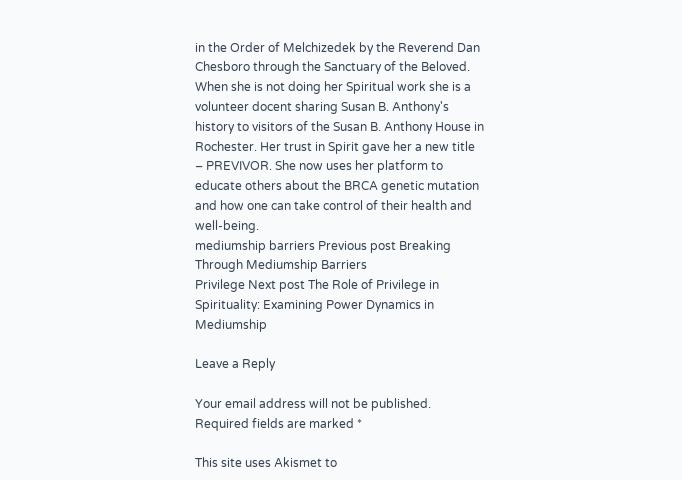in the Order of Melchizedek by the Reverend Dan Chesboro through the Sanctuary of the Beloved. When she is not doing her Spiritual work she is a volunteer docent sharing Susan B. Anthony's history to visitors of the Susan B. Anthony House in Rochester. Her trust in Spirit gave her a new title – PREVIVOR. She now uses her platform to educate others about the BRCA genetic mutation and how one can take control of their health and well-being.
mediumship barriers Previous post Breaking Through Mediumship Barriers
Privilege Next post The Role of Privilege in Spirituality: Examining Power Dynamics in Mediumship

Leave a Reply

Your email address will not be published. Required fields are marked *

This site uses Akismet to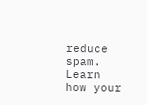reduce spam. Learn how your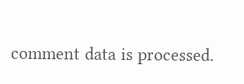comment data is processed.